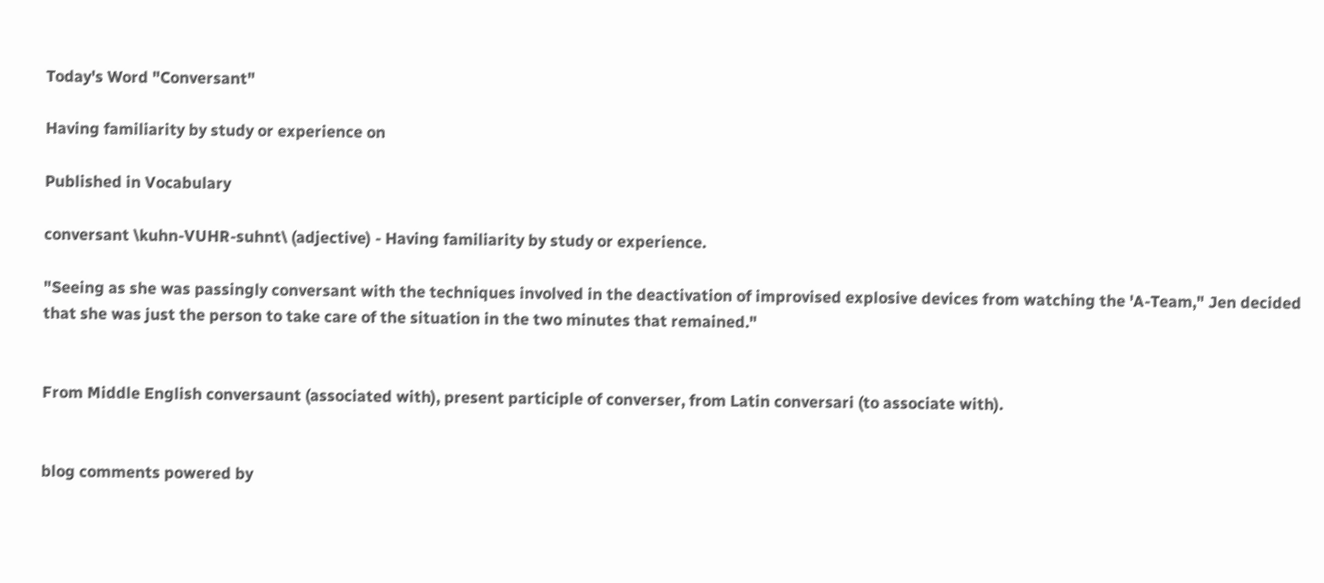Today's Word "Conversant"

Having familiarity by study or experience on

Published in Vocabulary

conversant \kuhn-VUHR-suhnt\ (adjective) - Having familiarity by study or experience.

"Seeing as she was passingly conversant with the techniques involved in the deactivation of improvised explosive devices from watching the 'A-Team," Jen decided that she was just the person to take care of the situation in the two minutes that remained."


From Middle English conversaunt (associated with), present participle of converser, from Latin conversari (to associate with).


blog comments powered by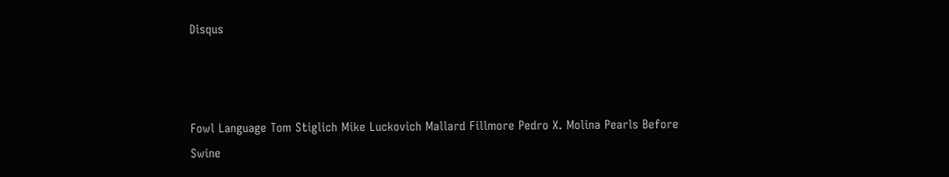Disqus



Fowl Language Tom Stiglich Mike Luckovich Mallard Fillmore Pedro X. Molina Pearls Before Swine